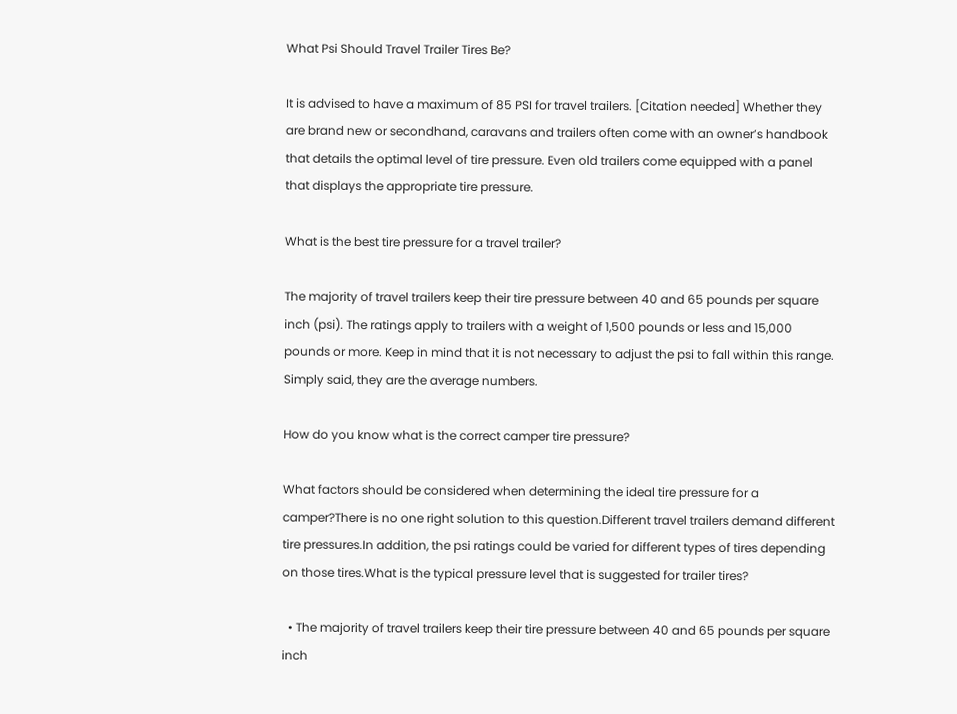What Psi Should Travel Trailer Tires Be?

It is advised to have a maximum of 85 PSI for travel trailers. [Citation needed] Whether they are brand new or secondhand, caravans and trailers often come with an owner’s handbook that details the optimal level of tire pressure. Even old trailers come equipped with a panel that displays the appropriate tire pressure.

What is the best tire pressure for a travel trailer?

The majority of travel trailers keep their tire pressure between 40 and 65 pounds per square inch (psi). The ratings apply to trailers with a weight of 1,500 pounds or less and 15,000 pounds or more. Keep in mind that it is not necessary to adjust the psi to fall within this range. Simply said, they are the average numbers.

How do you know what is the correct camper tire pressure?

What factors should be considered when determining the ideal tire pressure for a camper?There is no one right solution to this question.Different travel trailers demand different tire pressures.In addition, the psi ratings could be varied for different types of tires depending on those tires.What is the typical pressure level that is suggested for trailer tires?

  • The majority of travel trailers keep their tire pressure between 40 and 65 pounds per square inch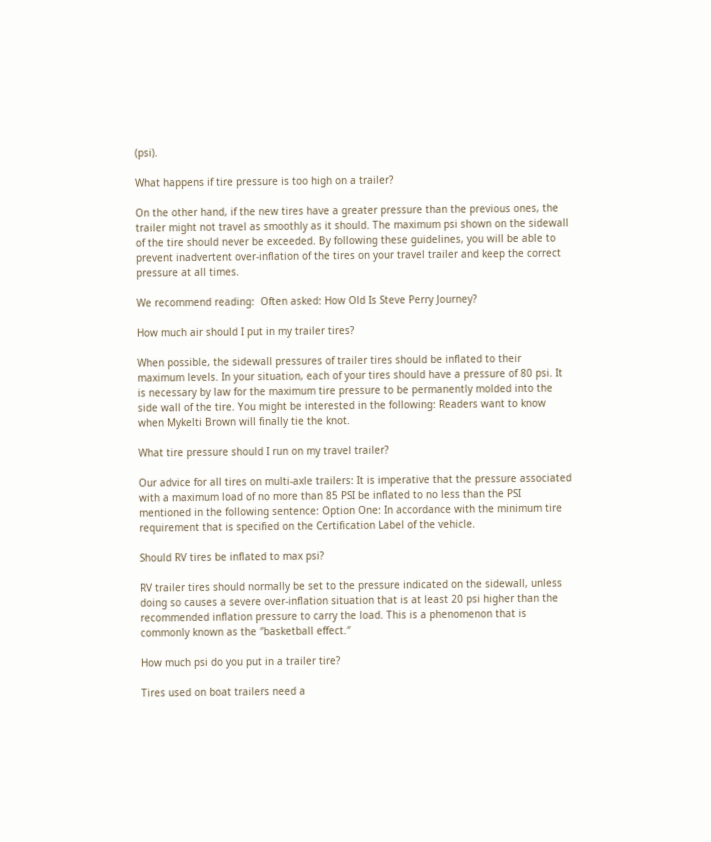(psi).

What happens if tire pressure is too high on a trailer?

On the other hand, if the new tires have a greater pressure than the previous ones, the trailer might not travel as smoothly as it should. The maximum psi shown on the sidewall of the tire should never be exceeded. By following these guidelines, you will be able to prevent inadvertent over-inflation of the tires on your travel trailer and keep the correct pressure at all times.

We recommend reading:  Often asked: How Old Is Steve Perry Journey?

How much air should I put in my trailer tires?

When possible, the sidewall pressures of trailer tires should be inflated to their maximum levels. In your situation, each of your tires should have a pressure of 80 psi. It is necessary by law for the maximum tire pressure to be permanently molded into the side wall of the tire. You might be interested in the following: Readers want to know when Mykelti Brown will finally tie the knot.

What tire pressure should I run on my travel trailer?

Our advice for all tires on multi-axle trailers: It is imperative that the pressure associated with a maximum load of no more than 85 PSI be inflated to no less than the PSI mentioned in the following sentence: Option One: In accordance with the minimum tire requirement that is specified on the Certification Label of the vehicle.

Should RV tires be inflated to max psi?

RV trailer tires should normally be set to the pressure indicated on the sidewall, unless doing so causes a severe over-inflation situation that is at least 20 psi higher than the recommended inflation pressure to carry the load. This is a phenomenon that is commonly known as the ″basketball effect.″

How much psi do you put in a trailer tire?

Tires used on boat trailers need a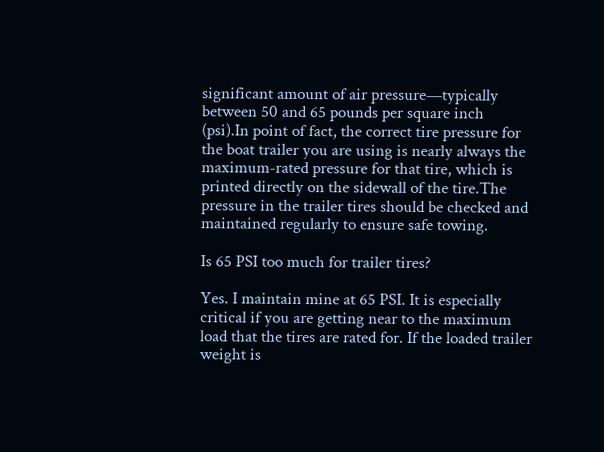significant amount of air pressure—typically between 50 and 65 pounds per square inch (psi).In point of fact, the correct tire pressure for the boat trailer you are using is nearly always the maximum-rated pressure for that tire, which is printed directly on the sidewall of the tire.The pressure in the trailer tires should be checked and maintained regularly to ensure safe towing.

Is 65 PSI too much for trailer tires?

Yes. I maintain mine at 65 PSI. It is especially critical if you are getting near to the maximum load that the tires are rated for. If the loaded trailer weight is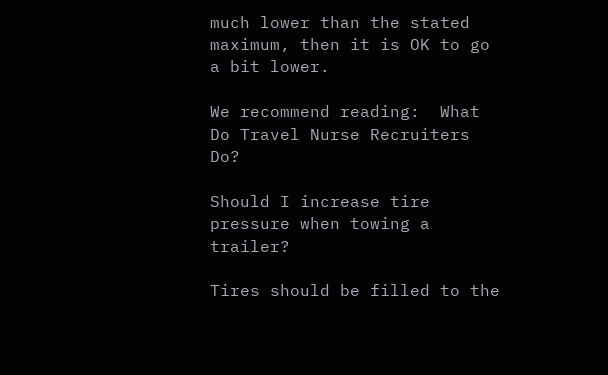much lower than the stated maximum, then it is OK to go a bit lower.

We recommend reading:  What Do Travel Nurse Recruiters Do?

Should I increase tire pressure when towing a trailer?

Tires should be filled to the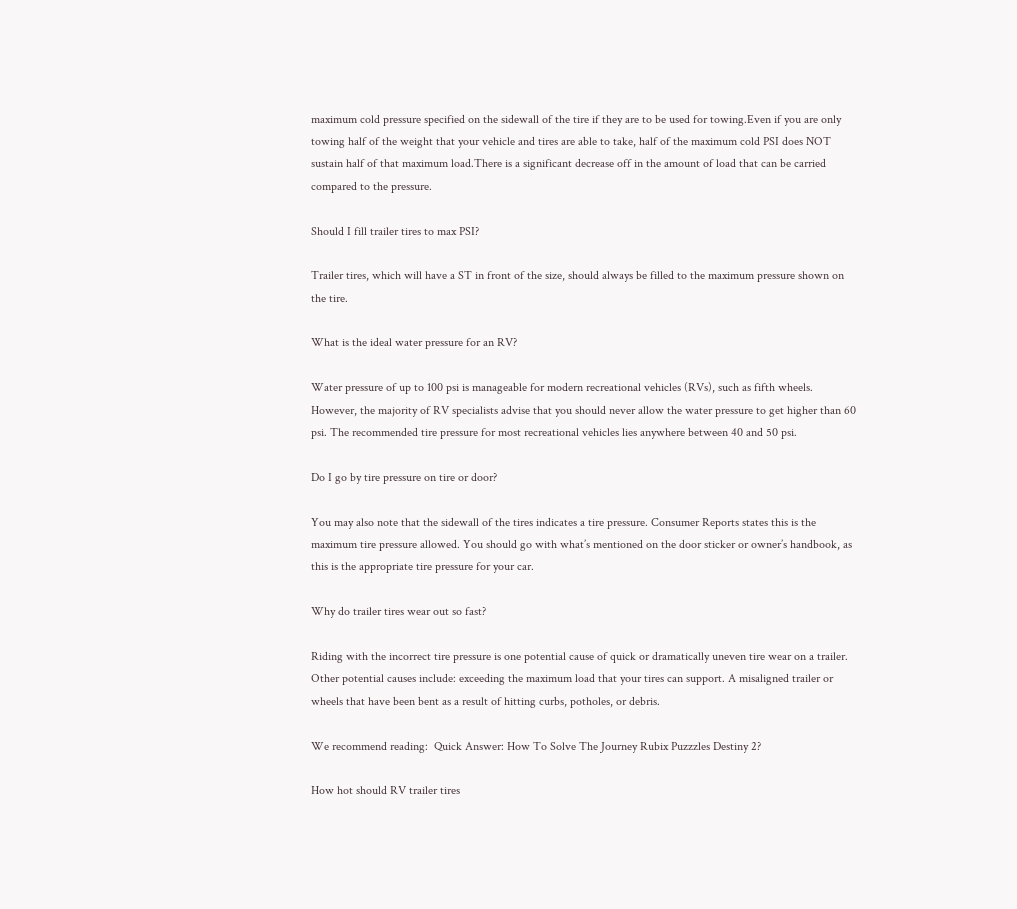maximum cold pressure specified on the sidewall of the tire if they are to be used for towing.Even if you are only towing half of the weight that your vehicle and tires are able to take, half of the maximum cold PSI does NOT sustain half of that maximum load.There is a significant decrease off in the amount of load that can be carried compared to the pressure.

Should I fill trailer tires to max PSI?

Trailer tires, which will have a ST in front of the size, should always be filled to the maximum pressure shown on the tire.

What is the ideal water pressure for an RV?

Water pressure of up to 100 psi is manageable for modern recreational vehicles (RVs), such as fifth wheels. However, the majority of RV specialists advise that you should never allow the water pressure to get higher than 60 psi. The recommended tire pressure for most recreational vehicles lies anywhere between 40 and 50 psi.

Do I go by tire pressure on tire or door?

You may also note that the sidewall of the tires indicates a tire pressure. Consumer Reports states this is the maximum tire pressure allowed. You should go with what’s mentioned on the door sticker or owner’s handbook, as this is the appropriate tire pressure for your car.

Why do trailer tires wear out so fast?

Riding with the incorrect tire pressure is one potential cause of quick or dramatically uneven tire wear on a trailer. Other potential causes include: exceeding the maximum load that your tires can support. A misaligned trailer or wheels that have been bent as a result of hitting curbs, potholes, or debris.

We recommend reading:  Quick Answer: How To Solve The Journey Rubix Puzzzles Destiny 2?

How hot should RV trailer tires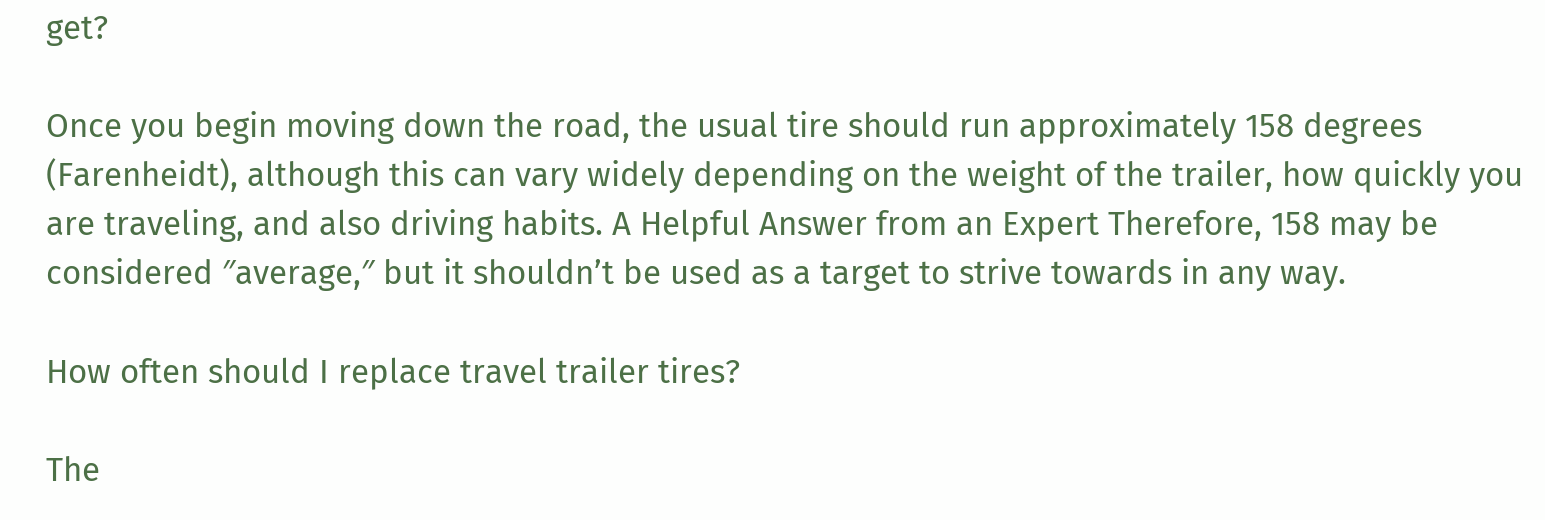get?

Once you begin moving down the road, the usual tire should run approximately 158 degrees (Farenheidt), although this can vary widely depending on the weight of the trailer, how quickly you are traveling, and also driving habits. A Helpful Answer from an Expert Therefore, 158 may be considered ″average,″ but it shouldn’t be used as a target to strive towards in any way.

How often should I replace travel trailer tires?

The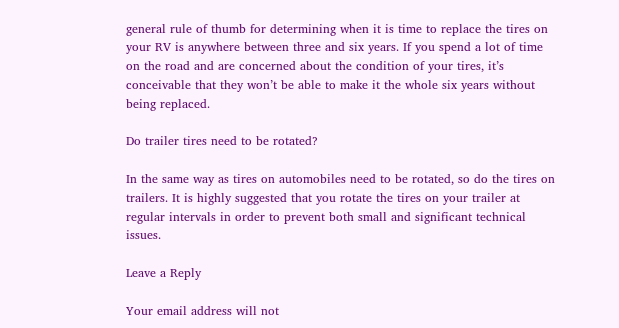general rule of thumb for determining when it is time to replace the tires on your RV is anywhere between three and six years. If you spend a lot of time on the road and are concerned about the condition of your tires, it’s conceivable that they won’t be able to make it the whole six years without being replaced.

Do trailer tires need to be rotated?

In the same way as tires on automobiles need to be rotated, so do the tires on trailers. It is highly suggested that you rotate the tires on your trailer at regular intervals in order to prevent both small and significant technical issues.

Leave a Reply

Your email address will not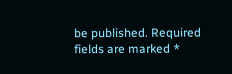be published. Required fields are marked *